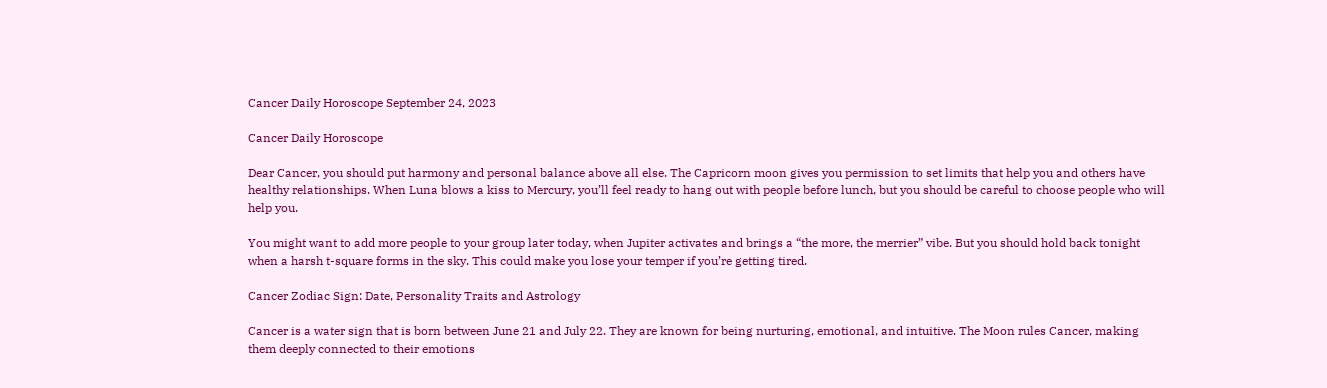Cancer Daily Horoscope September 24, 2023

Cancer Daily Horoscope

Dear Cancer, you should put harmony and personal balance above all else. The Capricorn moon gives you permission to set limits that help you and others have healthy relationships. When Luna blows a kiss to Mercury, you’ll feel ready to hang out with people before lunch, but you should be careful to choose people who will help you.

You might want to add more people to your group later today, when Jupiter activates and brings a “the more, the merrier” vibe. But you should hold back tonight when a harsh t-square forms in the sky. This could make you lose your temper if you’re getting tired.

Cancer Zodiac Sign: Date, Personality Traits and Astrology

Cancer is a water sign that is born between June 21 and July 22. They are known for being nurturing, emotional, and intuitive. The Moon rules Cancer, making them deeply connected to their emotions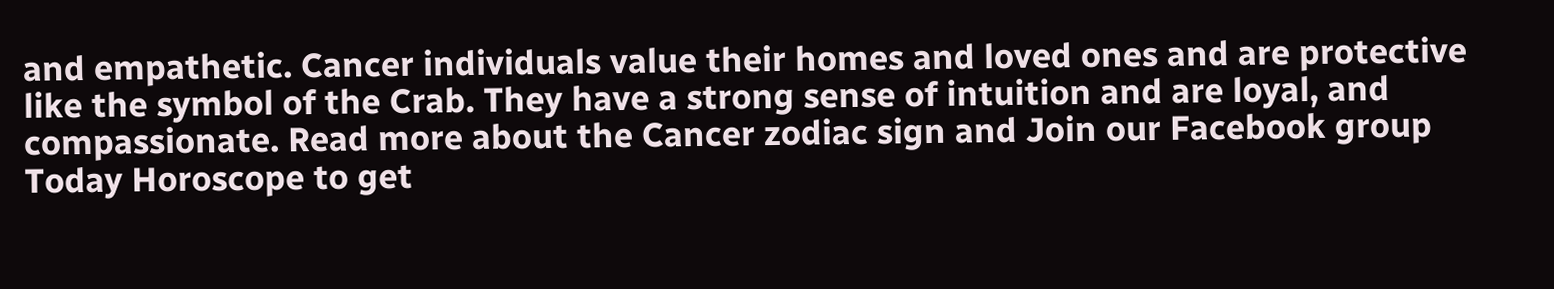and empathetic. Cancer individuals value their homes and loved ones and are protective like the symbol of the Crab. They have a strong sense of intuition and are loyal, and compassionate. Read more about the Cancer zodiac sign and Join our Facebook group Today Horoscope to get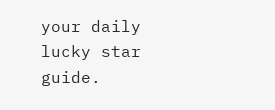your daily lucky star guide.